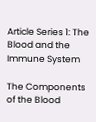Article Series 1: The Blood and the Immune System

The Components of the Blood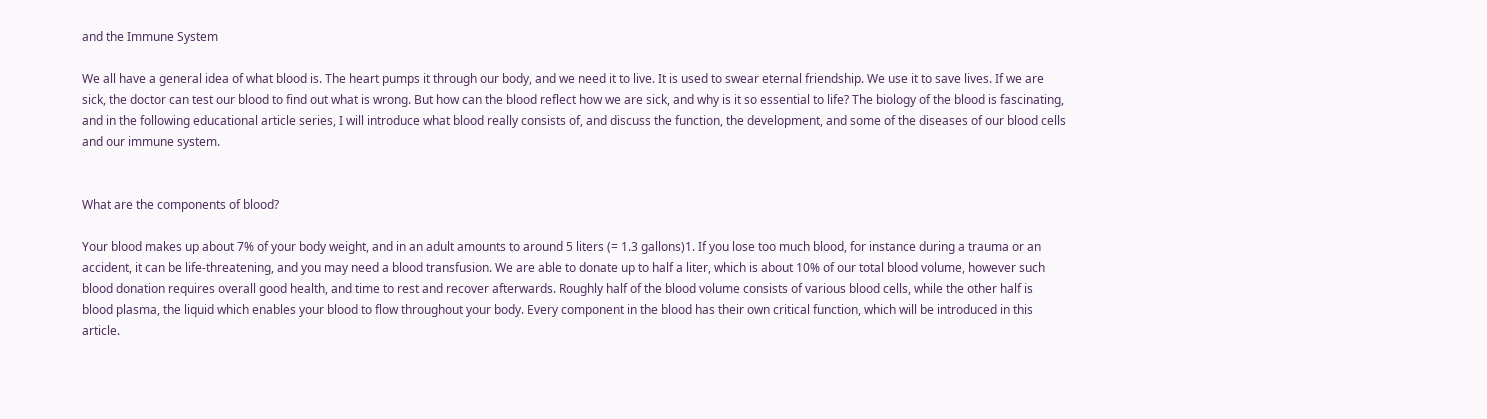and the Immune System

We all have a general idea of what blood is. The heart pumps it through our body, and we need it to live. It is used to swear eternal friendship. We use it to save lives. If we are sick, the doctor can test our blood to find out what is wrong. But how can the blood reflect how we are sick, and why is it so essential to life? The biology of the blood is fascinating, and in the following educational article series, I will introduce what blood really consists of, and discuss the function, the development, and some of the diseases of our blood cells and our immune system.


What are the components of blood?

Your blood makes up about 7% of your body weight, and in an adult amounts to around 5 liters (= 1.3 gallons)1. If you lose too much blood, for instance during a trauma or an accident, it can be life-threatening, and you may need a blood transfusion. We are able to donate up to half a liter, which is about 10% of our total blood volume, however such blood donation requires overall good health, and time to rest and recover afterwards. Roughly half of the blood volume consists of various blood cells, while the other half is blood plasma, the liquid which enables your blood to flow throughout your body. Every component in the blood has their own critical function, which will be introduced in this article.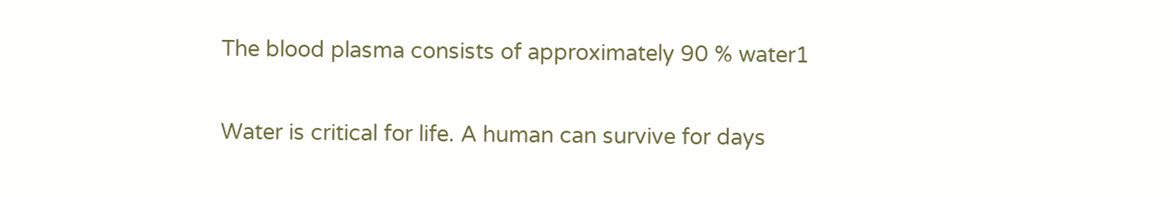The blood plasma consists of approximately 90 % water1

Water is critical for life. A human can survive for days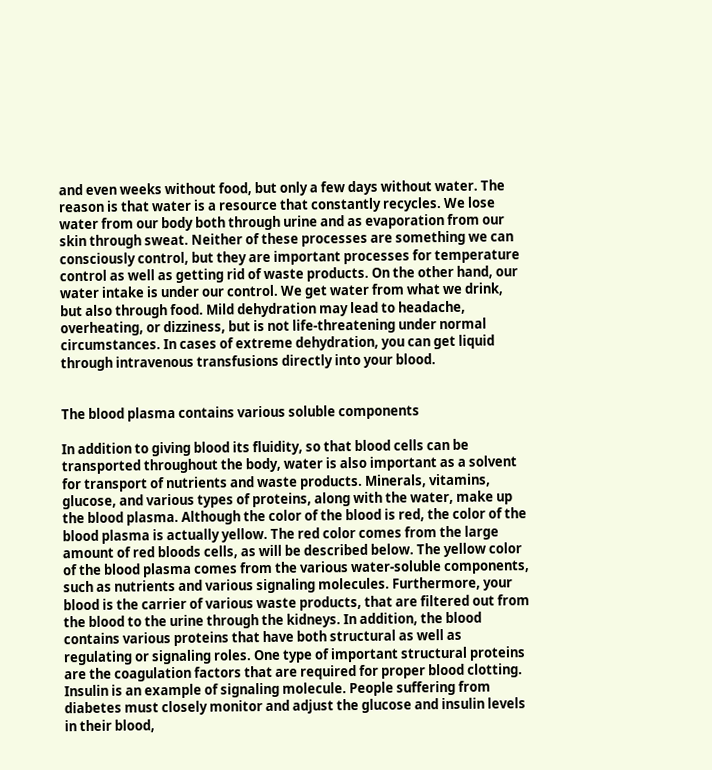and even weeks without food, but only a few days without water. The reason is that water is a resource that constantly recycles. We lose water from our body both through urine and as evaporation from our skin through sweat. Neither of these processes are something we can consciously control, but they are important processes for temperature control as well as getting rid of waste products. On the other hand, our water intake is under our control. We get water from what we drink, but also through food. Mild dehydration may lead to headache, overheating, or dizziness, but is not life-threatening under normal circumstances. In cases of extreme dehydration, you can get liquid  through intravenous transfusions directly into your blood.


The blood plasma contains various soluble components

In addition to giving blood its fluidity, so that blood cells can be transported throughout the body, water is also important as a solvent for transport of nutrients and waste products. Minerals, vitamins, glucose, and various types of proteins, along with the water, make up the blood plasma. Although the color of the blood is red, the color of the blood plasma is actually yellow. The red color comes from the large amount of red bloods cells, as will be described below. The yellow color of the blood plasma comes from the various water-soluble components, such as nutrients and various signaling molecules. Furthermore, your blood is the carrier of various waste products, that are filtered out from the blood to the urine through the kidneys. In addition, the blood contains various proteins that have both structural as well as regulating or signaling roles. One type of important structural proteins are the coagulation factors that are required for proper blood clotting. Insulin is an example of signaling molecule. People suffering from diabetes must closely monitor and adjust the glucose and insulin levels in their blood,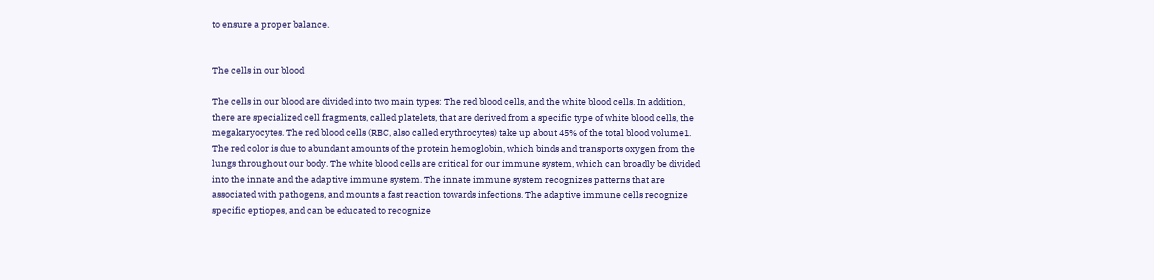to ensure a proper balance.


The cells in our blood

The cells in our blood are divided into two main types: The red blood cells, and the white blood cells. In addition, there are specialized cell fragments, called platelets, that are derived from a specific type of white blood cells, the megakaryocytes. The red blood cells (RBC, also called erythrocytes) take up about 45% of the total blood volume1. The red color is due to abundant amounts of the protein hemoglobin, which binds and transports oxygen from the lungs throughout our body. The white blood cells are critical for our immune system, which can broadly be divided into the innate and the adaptive immune system. The innate immune system recognizes patterns that are associated with pathogens, and mounts a fast reaction towards infections. The adaptive immune cells recognize specific eptiopes, and can be educated to recognize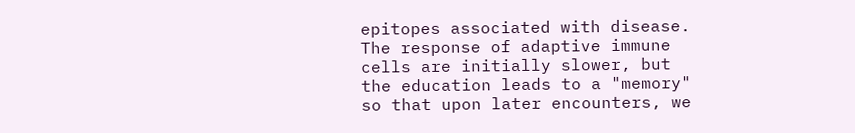epitopes associated with disease. The response of adaptive immune cells are initially slower, but the education leads to a "memory" so that upon later encounters, we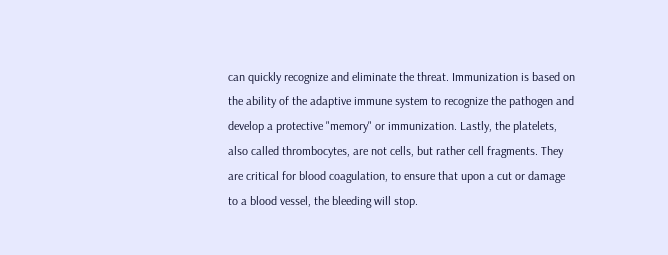can quickly recognize and eliminate the threat. Immunization is based on the ability of the adaptive immune system to recognize the pathogen and develop a protective "memory" or immunization. Lastly, the platelets, also called thrombocytes, are not cells, but rather cell fragments. They are critical for blood coagulation, to ensure that upon a cut or damage to a blood vessel, the bleeding will stop.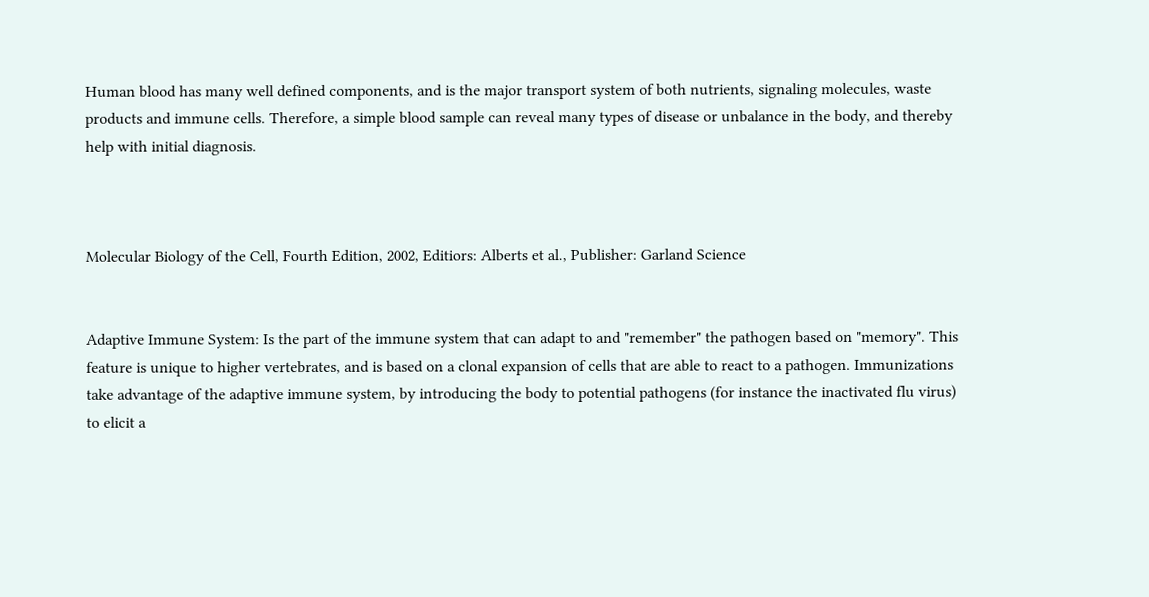Human blood has many well defined components, and is the major transport system of both nutrients, signaling molecules, waste products and immune cells. Therefore, a simple blood sample can reveal many types of disease or unbalance in the body, and thereby help with initial diagnosis.



Molecular Biology of the Cell, Fourth Edition, 2002, Editiors: Alberts et al., Publisher: Garland Science


Adaptive Immune System: Is the part of the immune system that can adapt to and "remember" the pathogen based on "memory". This feature is unique to higher vertebrates, and is based on a clonal expansion of cells that are able to react to a pathogen. Immunizations take advantage of the adaptive immune system, by introducing the body to potential pathogens (for instance the inactivated flu virus) to elicit a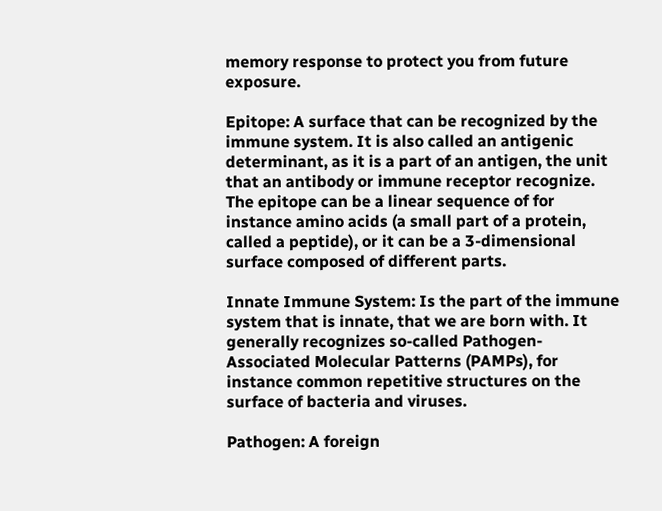memory response to protect you from future exposure.

Epitope: A surface that can be recognized by the immune system. It is also called an antigenic determinant, as it is a part of an antigen, the unit that an antibody or immune receptor recognize. The epitope can be a linear sequence of for instance amino acids (a small part of a protein, called a peptide), or it can be a 3-dimensional surface composed of different parts.

Innate Immune System: Is the part of the immune system that is innate, that we are born with. It generally recognizes so-called Pathogen-Associated Molecular Patterns (PAMPs), for instance common repetitive structures on the surface of bacteria and viruses.

Pathogen: A foreign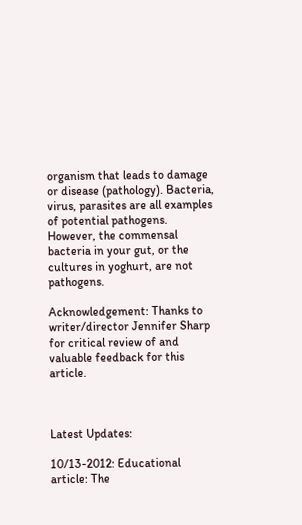organism that leads to damage or disease (pathology). Bacteria, virus, parasites are all examples of potential pathogens. However, the commensal bacteria in your gut, or the cultures in yoghurt, are not pathogens.

Acknowledgement: Thanks to writer/director Jennifer Sharp for critical review of and valuable feedback for this article.



Latest Updates:

10/13-2012: Educational article: The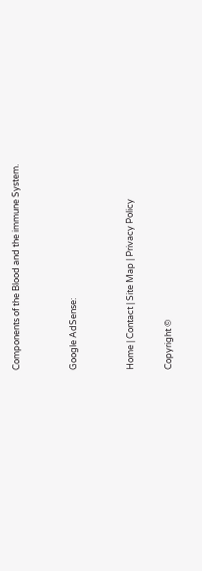Components of the Blood and the immune System.


Google AdSense:


Home | Contact | Site Map | Privacy Policy

Copyright ©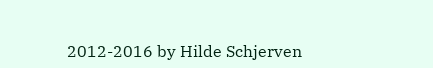2012-2016 by Hilde Schjerven